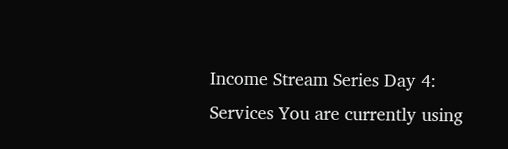Income Stream Series Day 4: Services You are currently using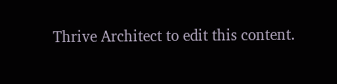Thrive Architect to edit this content.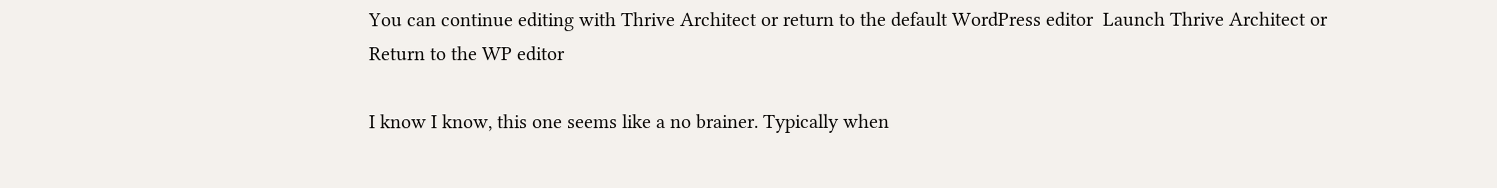You can continue editing with Thrive Architect or return to the default WordPress editor  Launch Thrive Architect or Return to the WP editor

I know I know, this one seems like a no brainer. Typically when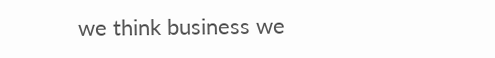we think business we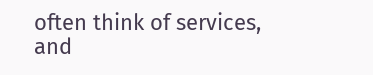often think of services, and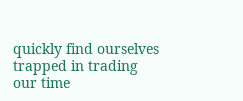quickly find ourselves trapped in trading our time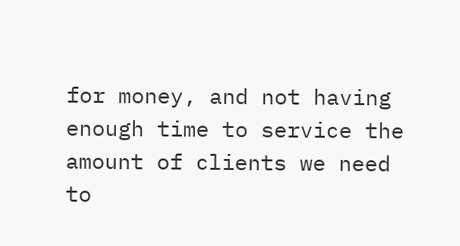for money, and not having enough time to service the amount of clients we need to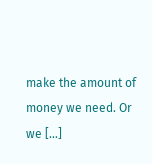make the amount of money we need. Or we […]